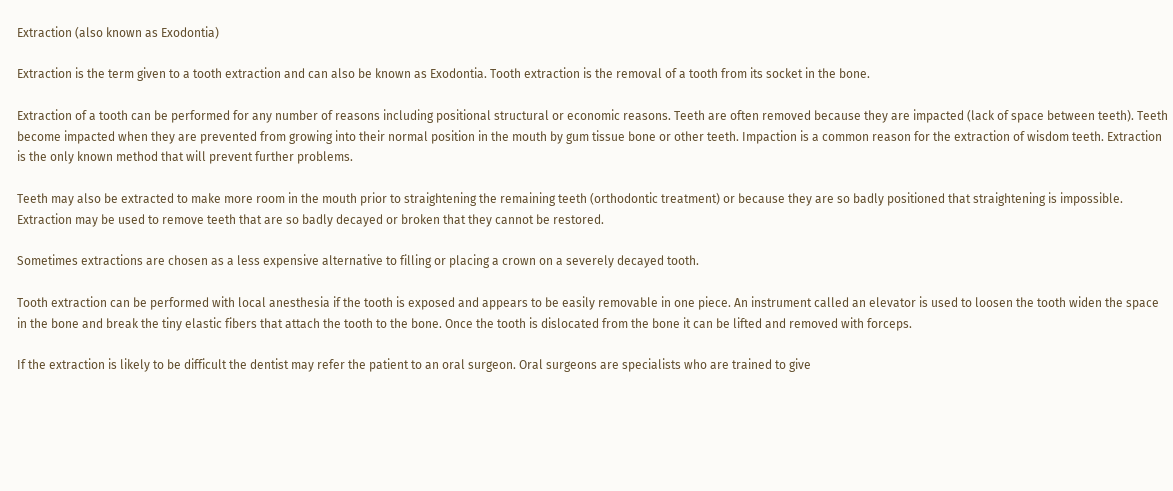Extraction (also known as Exodontia)

Extraction is the term given to a tooth extraction and can also be known as Exodontia. Tooth extraction is the removal of a tooth from its socket in the bone.

Extraction of a tooth can be performed for any number of reasons including positional structural or economic reasons. Teeth are often removed because they are impacted (lack of space between teeth). Teeth become impacted when they are prevented from growing into their normal position in the mouth by gum tissue bone or other teeth. Impaction is a common reason for the extraction of wisdom teeth. Extraction is the only known method that will prevent further problems.

Teeth may also be extracted to make more room in the mouth prior to straightening the remaining teeth (orthodontic treatment) or because they are so badly positioned that straightening is impossible. Extraction may be used to remove teeth that are so badly decayed or broken that they cannot be restored.

Sometimes extractions are chosen as a less expensive alternative to filling or placing a crown on a severely decayed tooth.

Tooth extraction can be performed with local anesthesia if the tooth is exposed and appears to be easily removable in one piece. An instrument called an elevator is used to loosen the tooth widen the space in the bone and break the tiny elastic fibers that attach the tooth to the bone. Once the tooth is dislocated from the bone it can be lifted and removed with forceps.

If the extraction is likely to be difficult the dentist may refer the patient to an oral surgeon. Oral surgeons are specialists who are trained to give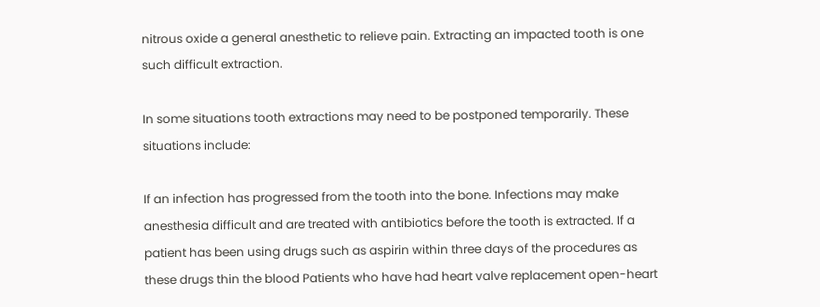nitrous oxide a general anesthetic to relieve pain. Extracting an impacted tooth is one such difficult extraction.

In some situations tooth extractions may need to be postponed temporarily. These situations include:

If an infection has progressed from the tooth into the bone. Infections may make anesthesia difficult and are treated with antibiotics before the tooth is extracted. If a patient has been using drugs such as aspirin within three days of the procedures as these drugs thin the blood Patients who have had heart valve replacement open-heart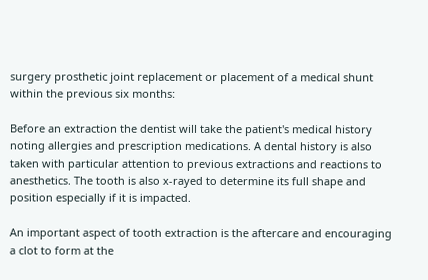surgery prosthetic joint replacement or placement of a medical shunt within the previous six months:

Before an extraction the dentist will take the patient's medical history noting allergies and prescription medications. A dental history is also taken with particular attention to previous extractions and reactions to anesthetics. The tooth is also x-rayed to determine its full shape and position especially if it is impacted.

An important aspect of tooth extraction is the aftercare and encouraging a clot to form at the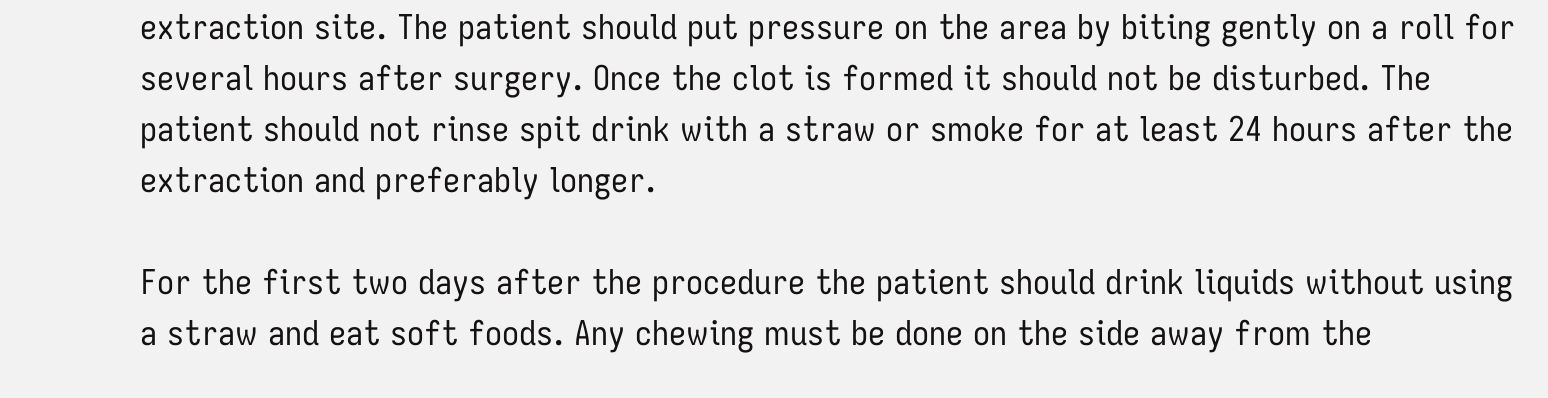extraction site. The patient should put pressure on the area by biting gently on a roll for several hours after surgery. Once the clot is formed it should not be disturbed. The patient should not rinse spit drink with a straw or smoke for at least 24 hours after the extraction and preferably longer.

For the first two days after the procedure the patient should drink liquids without using a straw and eat soft foods. Any chewing must be done on the side away from the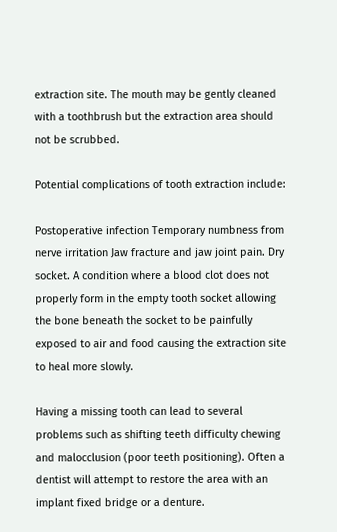extraction site. The mouth may be gently cleaned with a toothbrush but the extraction area should not be scrubbed.

Potential complications of tooth extraction include:

Postoperative infection Temporary numbness from nerve irritation Jaw fracture and jaw joint pain. Dry socket. A condition where a blood clot does not properly form in the empty tooth socket allowing the bone beneath the socket to be painfully exposed to air and food causing the extraction site to heal more slowly.

Having a missing tooth can lead to several problems such as shifting teeth difficulty chewing and malocclusion (poor teeth positioning). Often a dentist will attempt to restore the area with an implant fixed bridge or a denture.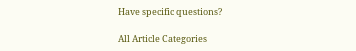Have specific questions?

All Article Categories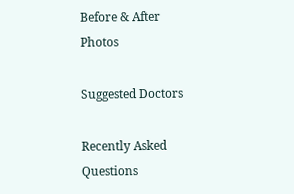Before & After Photos

Suggested Doctors

Recently Asked Questions